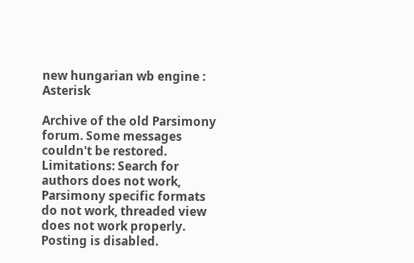new hungarian wb engine : Asterisk

Archive of the old Parsimony forum. Some messages couldn't be restored. Limitations: Search for authors does not work, Parsimony specific formats do not work, threaded view does not work properly. Posting is disabled.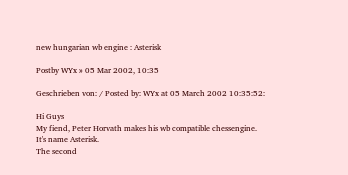new hungarian wb engine : Asterisk

Postby WYx » 05 Mar 2002, 10:35

Geschrieben von: / Posted by: WYx at 05 March 2002 10:35:52:

Hi Guys
My fiend, Peter Horvath makes his wb compatible chessengine.
It's name Asterisk.
The second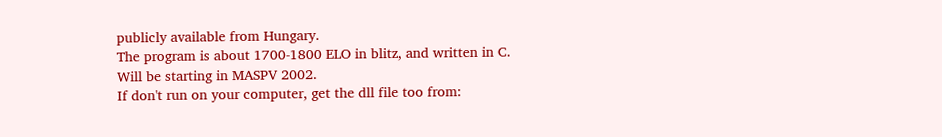publicly available from Hungary.
The program is about 1700-1800 ELO in blitz, and written in C.
Will be starting in MASPV 2002.
If don't run on your computer, get the dll file too from: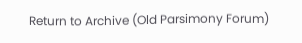Return to Archive (Old Parsimony Forum)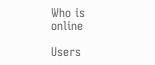Who is online

Users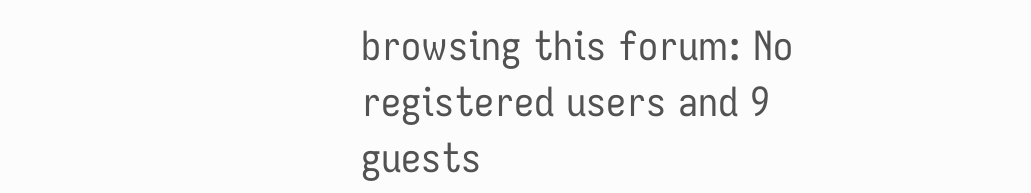browsing this forum: No registered users and 9 guests